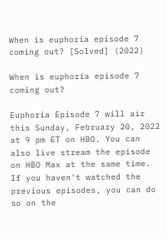When is euphoria episode 7 coming out? [Solved] (2022)

When is euphoria episode 7 coming out?

Euphoria Episode 7 will air this Sunday, February 20, 2022 at 9 pm ET on HBO. You can also live stream the episode on HBO Max at the same time. If you haven't watched the previous episodes, you can do so on the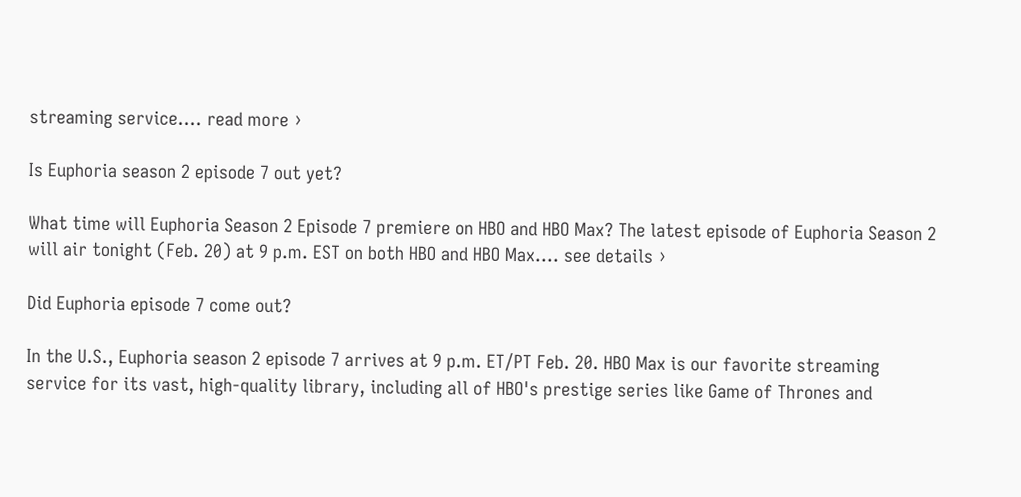streaming service.... read more ›

Is Euphoria season 2 episode 7 out yet?

What time will Euphoria Season 2 Episode 7 premiere on HBO and HBO Max? The latest episode of Euphoria Season 2 will air tonight (Feb. 20) at 9 p.m. EST on both HBO and HBO Max.... see details ›

Did Euphoria episode 7 come out?

In the U.S., Euphoria season 2 episode 7 arrives at 9 p.m. ET/PT Feb. 20. HBO Max is our favorite streaming service for its vast, high-quality library, including all of HBO's prestige series like Game of Thrones and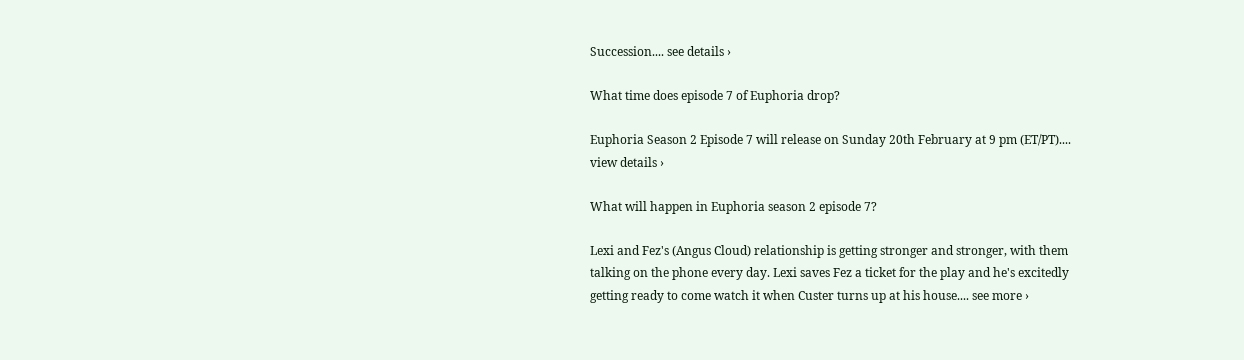Succession.... see details ›

What time does episode 7 of Euphoria drop?

Euphoria Season 2 Episode 7 will release on Sunday 20th February at 9 pm (ET/PT).... view details ›

What will happen in Euphoria season 2 episode 7?

Lexi and Fez's (Angus Cloud) relationship is getting stronger and stronger, with them talking on the phone every day. Lexi saves Fez a ticket for the play and he's excitedly getting ready to come watch it when Custer turns up at his house.... see more ›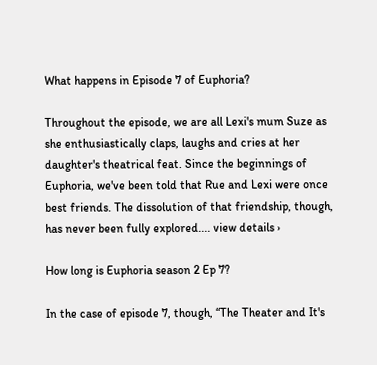What happens in Episode 7 of Euphoria?

Throughout the episode, we are all Lexi's mum Suze as she enthusiastically claps, laughs and cries at her daughter's theatrical feat. Since the beginnings of Euphoria, we've been told that Rue and Lexi were once best friends. The dissolution of that friendship, though, has never been fully explored.... view details ›

How long is Euphoria season 2 Ep 7?

In the case of episode 7, though, “The Theater and It's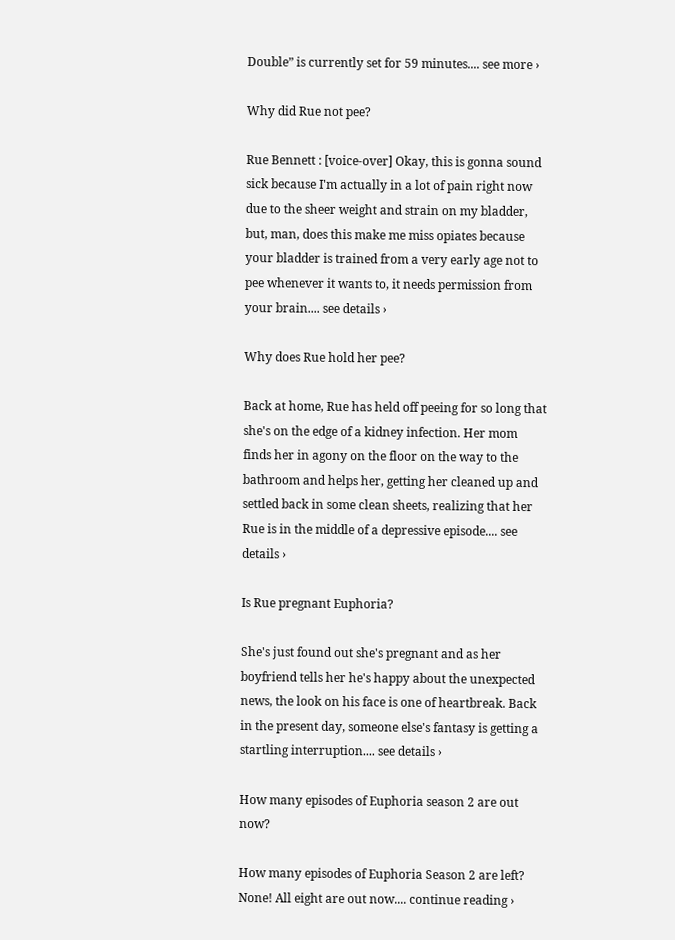Double” is currently set for 59 minutes.... see more ›

Why did Rue not pee?

Rue Bennett : [voice-over] Okay, this is gonna sound sick because I'm actually in a lot of pain right now due to the sheer weight and strain on my bladder, but, man, does this make me miss opiates because your bladder is trained from a very early age not to pee whenever it wants to, it needs permission from your brain.... see details ›

Why does Rue hold her pee?

Back at home, Rue has held off peeing for so long that she's on the edge of a kidney infection. Her mom finds her in agony on the floor on the way to the bathroom and helps her, getting her cleaned up and settled back in some clean sheets, realizing that her Rue is in the middle of a depressive episode.... see details ›

Is Rue pregnant Euphoria?

She's just found out she's pregnant and as her boyfriend tells her he's happy about the unexpected news, the look on his face is one of heartbreak. Back in the present day, someone else's fantasy is getting a startling interruption.... see details ›

How many episodes of Euphoria season 2 are out now?

How many episodes of Euphoria Season 2 are left? None! All eight are out now.... continue reading ›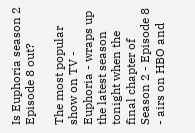Is Euphoria season 2 Episode 8 out?

The most popular show on TV - Euphoria - wraps up the latest season tonight when the final chapter of Season 2 - Episode 8 - airs on HBO and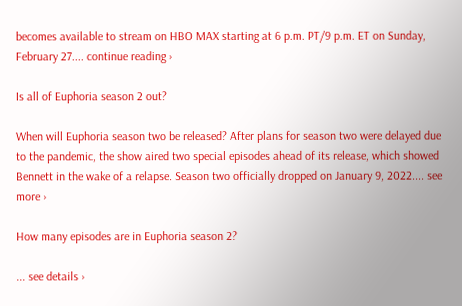becomes available to stream on HBO MAX starting at 6 p.m. PT/9 p.m. ET on Sunday, February 27.... continue reading ›

Is all of Euphoria season 2 out?

When will Euphoria season two be released? After plans for season two were delayed due to the pandemic, the show aired two special episodes ahead of its release, which showed Bennett in the wake of a relapse. Season two officially dropped on January 9, 2022.... see more ›

How many episodes are in Euphoria season 2?

... see details ›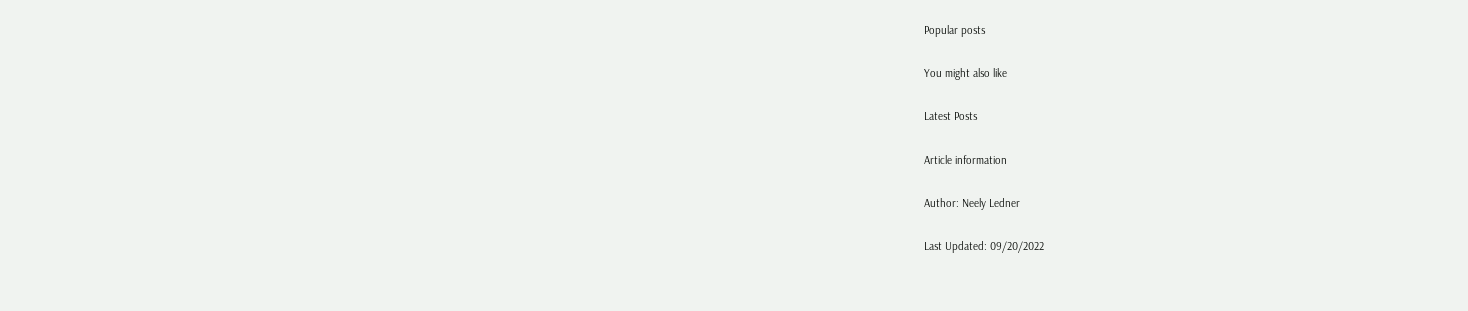Popular posts

You might also like

Latest Posts

Article information

Author: Neely Ledner

Last Updated: 09/20/2022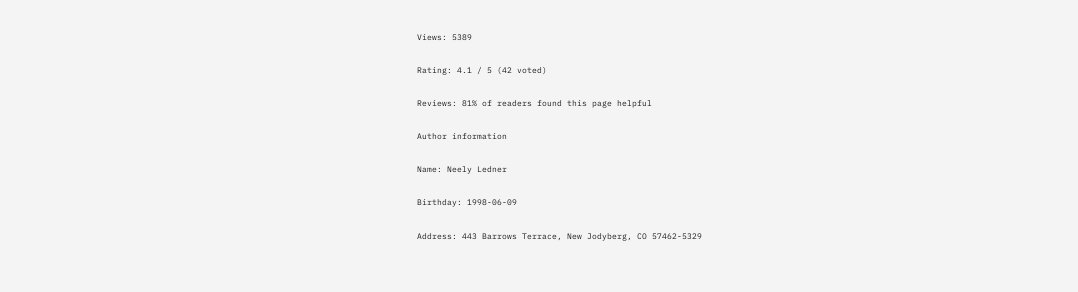Views: 5389

Rating: 4.1 / 5 (42 voted)

Reviews: 81% of readers found this page helpful

Author information

Name: Neely Ledner

Birthday: 1998-06-09

Address: 443 Barrows Terrace, New Jodyberg, CO 57462-5329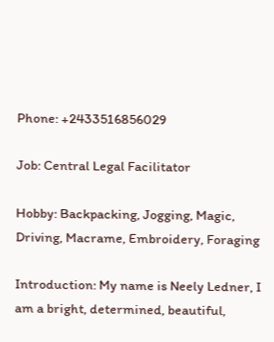Phone: +2433516856029

Job: Central Legal Facilitator

Hobby: Backpacking, Jogging, Magic, Driving, Macrame, Embroidery, Foraging

Introduction: My name is Neely Ledner, I am a bright, determined, beautiful,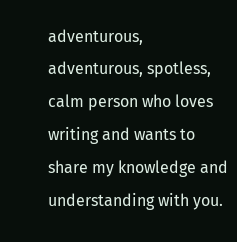adventurous, adventurous, spotless, calm person who loves writing and wants to share my knowledge and understanding with you.